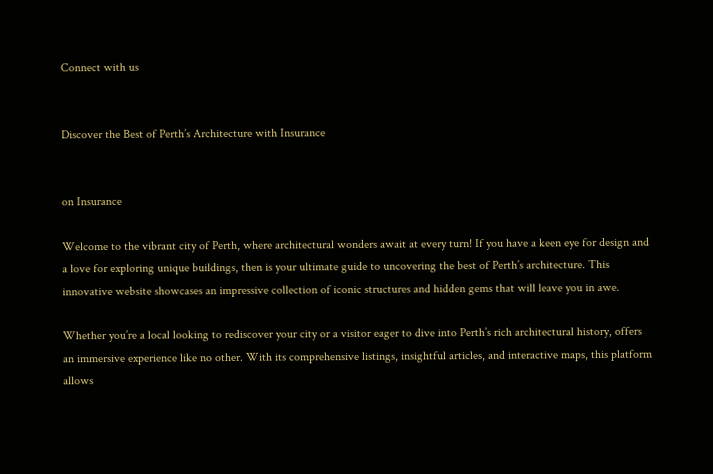Connect with us


Discover the Best of Perth’s Architecture with Insurance


on Insurance

Welcome to the vibrant city of Perth, where architectural wonders await at every turn! If you have a keen eye for design and a love for exploring unique buildings, then is your ultimate guide to uncovering the best of Perth’s architecture. This innovative website showcases an impressive collection of iconic structures and hidden gems that will leave you in awe.

Whether you’re a local looking to rediscover your city or a visitor eager to dive into Perth’s rich architectural history, offers an immersive experience like no other. With its comprehensive listings, insightful articles, and interactive maps, this platform allows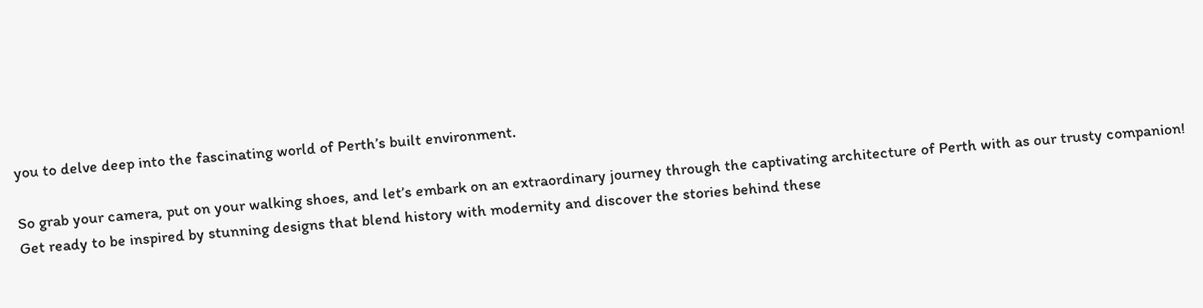you to delve deep into the fascinating world of Perth’s built environment.

So grab your camera, put on your walking shoes, and let’s embark on an extraordinary journey through the captivating architecture of Perth with as our trusty companion! Get ready to be inspired by stunning designs that blend history with modernity and discover the stories behind these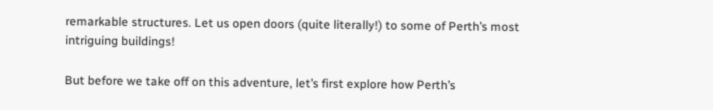remarkable structures. Let us open doors (quite literally!) to some of Perth’s most intriguing buildings!

But before we take off on this adventure, let’s first explore how Perth’s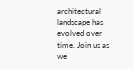architectural landscape has evolved over time. Join us as we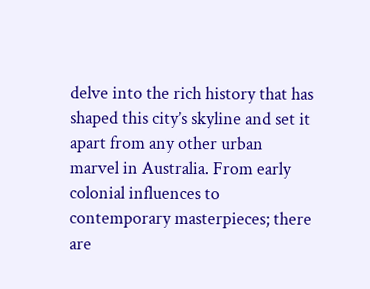delve into the rich history that has shaped this city’s skyline and set it apart from any other urban marvel in Australia. From early colonial influences to contemporary masterpieces; there are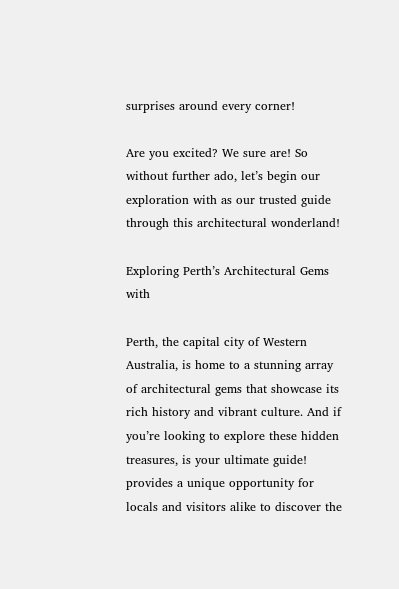surprises around every corner!

Are you excited? We sure are! So without further ado, let’s begin our exploration with as our trusted guide through this architectural wonderland!

Exploring Perth’s Architectural Gems with

Perth, the capital city of Western Australia, is home to a stunning array of architectural gems that showcase its rich history and vibrant culture. And if you’re looking to explore these hidden treasures, is your ultimate guide! provides a unique opportunity for locals and visitors alike to discover the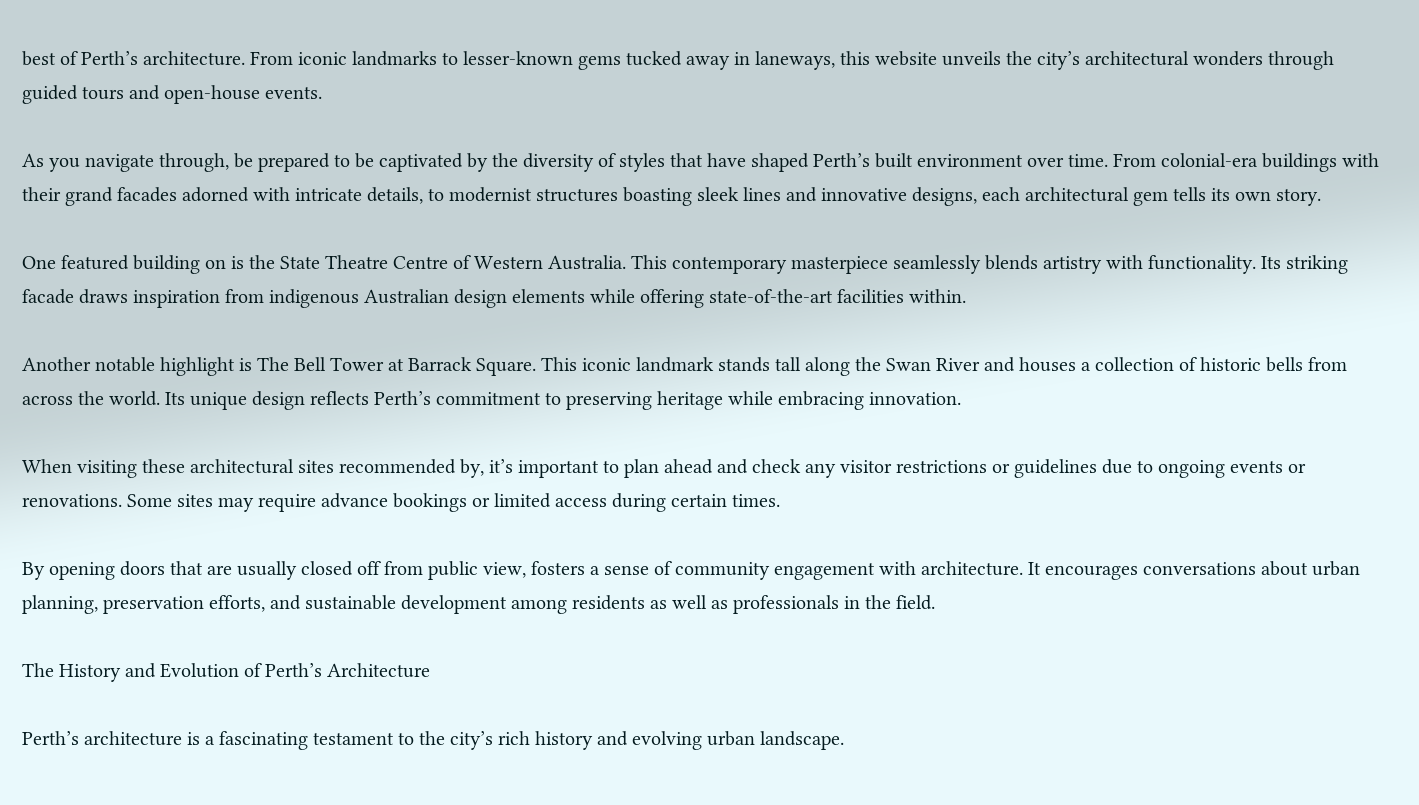best of Perth’s architecture. From iconic landmarks to lesser-known gems tucked away in laneways, this website unveils the city’s architectural wonders through guided tours and open-house events.

As you navigate through, be prepared to be captivated by the diversity of styles that have shaped Perth’s built environment over time. From colonial-era buildings with their grand facades adorned with intricate details, to modernist structures boasting sleek lines and innovative designs, each architectural gem tells its own story.

One featured building on is the State Theatre Centre of Western Australia. This contemporary masterpiece seamlessly blends artistry with functionality. Its striking facade draws inspiration from indigenous Australian design elements while offering state-of-the-art facilities within.

Another notable highlight is The Bell Tower at Barrack Square. This iconic landmark stands tall along the Swan River and houses a collection of historic bells from across the world. Its unique design reflects Perth’s commitment to preserving heritage while embracing innovation.

When visiting these architectural sites recommended by, it’s important to plan ahead and check any visitor restrictions or guidelines due to ongoing events or renovations. Some sites may require advance bookings or limited access during certain times.

By opening doors that are usually closed off from public view, fosters a sense of community engagement with architecture. It encourages conversations about urban planning, preservation efforts, and sustainable development among residents as well as professionals in the field.

The History and Evolution of Perth’s Architecture

Perth’s architecture is a fascinating testament to the city’s rich history and evolving urban landscape.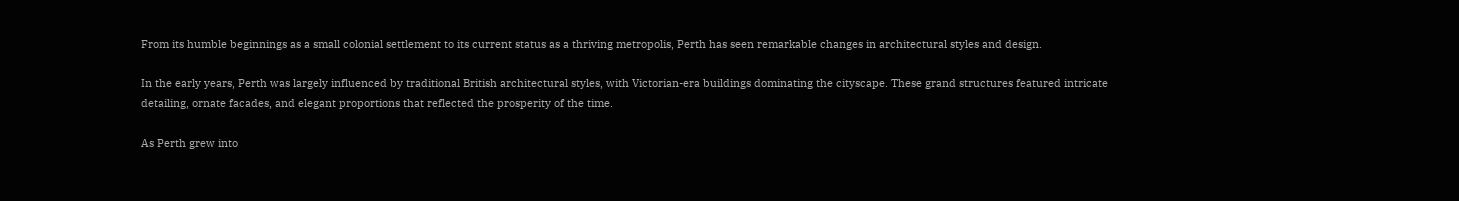From its humble beginnings as a small colonial settlement to its current status as a thriving metropolis, Perth has seen remarkable changes in architectural styles and design.

In the early years, Perth was largely influenced by traditional British architectural styles, with Victorian-era buildings dominating the cityscape. These grand structures featured intricate detailing, ornate facades, and elegant proportions that reflected the prosperity of the time.

As Perth grew into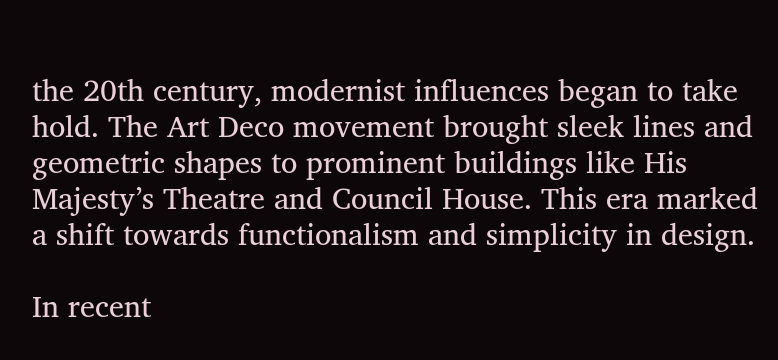the 20th century, modernist influences began to take hold. The Art Deco movement brought sleek lines and geometric shapes to prominent buildings like His Majesty’s Theatre and Council House. This era marked a shift towards functionalism and simplicity in design.

In recent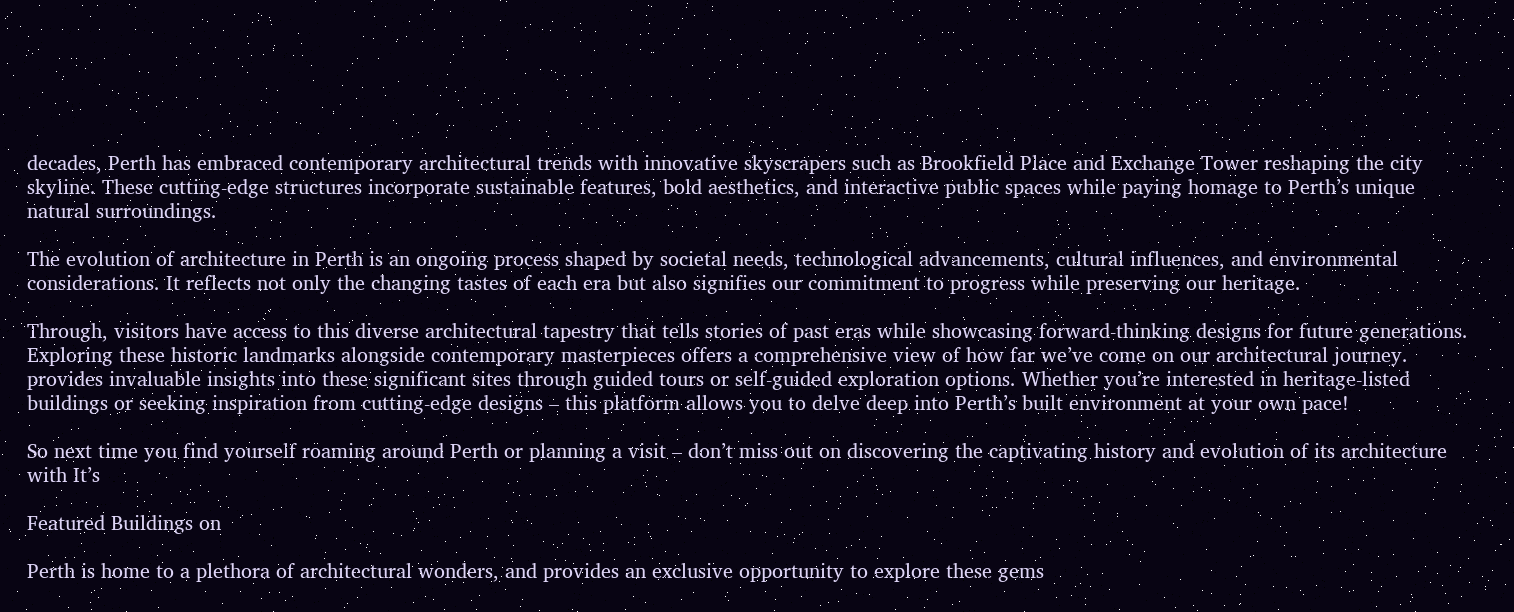decades, Perth has embraced contemporary architectural trends with innovative skyscrapers such as Brookfield Place and Exchange Tower reshaping the city skyline. These cutting-edge structures incorporate sustainable features, bold aesthetics, and interactive public spaces while paying homage to Perth’s unique natural surroundings.

The evolution of architecture in Perth is an ongoing process shaped by societal needs, technological advancements, cultural influences, and environmental considerations. It reflects not only the changing tastes of each era but also signifies our commitment to progress while preserving our heritage.

Through, visitors have access to this diverse architectural tapestry that tells stories of past eras while showcasing forward-thinking designs for future generations. Exploring these historic landmarks alongside contemporary masterpieces offers a comprehensive view of how far we’ve come on our architectural journey. provides invaluable insights into these significant sites through guided tours or self-guided exploration options. Whether you’re interested in heritage-listed buildings or seeking inspiration from cutting-edge designs – this platform allows you to delve deep into Perth’s built environment at your own pace!

So next time you find yourself roaming around Perth or planning a visit – don’t miss out on discovering the captivating history and evolution of its architecture with It’s

Featured Buildings on

Perth is home to a plethora of architectural wonders, and provides an exclusive opportunity to explore these gems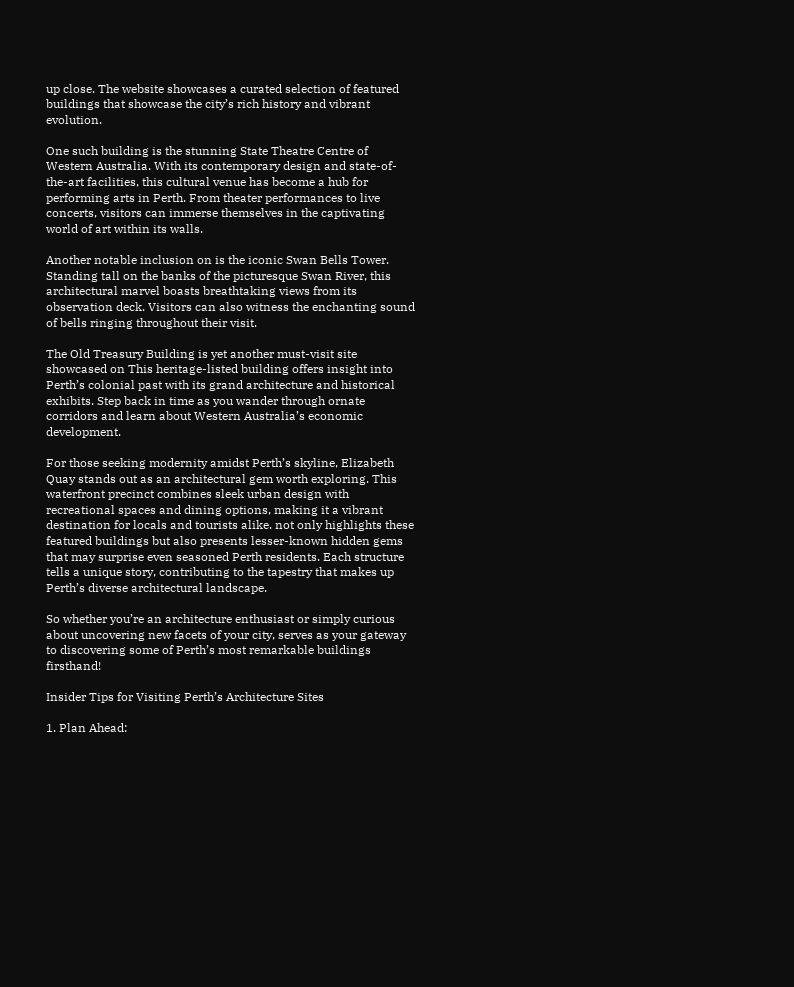up close. The website showcases a curated selection of featured buildings that showcase the city’s rich history and vibrant evolution.

One such building is the stunning State Theatre Centre of Western Australia. With its contemporary design and state-of-the-art facilities, this cultural venue has become a hub for performing arts in Perth. From theater performances to live concerts, visitors can immerse themselves in the captivating world of art within its walls.

Another notable inclusion on is the iconic Swan Bells Tower. Standing tall on the banks of the picturesque Swan River, this architectural marvel boasts breathtaking views from its observation deck. Visitors can also witness the enchanting sound of bells ringing throughout their visit.

The Old Treasury Building is yet another must-visit site showcased on This heritage-listed building offers insight into Perth’s colonial past with its grand architecture and historical exhibits. Step back in time as you wander through ornate corridors and learn about Western Australia’s economic development.

For those seeking modernity amidst Perth’s skyline, Elizabeth Quay stands out as an architectural gem worth exploring. This waterfront precinct combines sleek urban design with recreational spaces and dining options, making it a vibrant destination for locals and tourists alike. not only highlights these featured buildings but also presents lesser-known hidden gems that may surprise even seasoned Perth residents. Each structure tells a unique story, contributing to the tapestry that makes up Perth’s diverse architectural landscape.

So whether you’re an architecture enthusiast or simply curious about uncovering new facets of your city, serves as your gateway to discovering some of Perth’s most remarkable buildings firsthand!

Insider Tips for Visiting Perth’s Architecture Sites

1. Plan Ahead: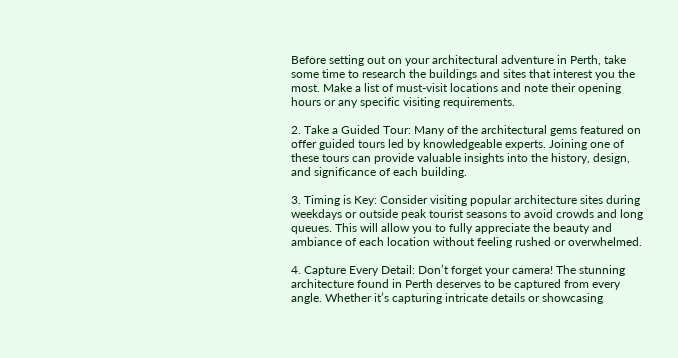Before setting out on your architectural adventure in Perth, take some time to research the buildings and sites that interest you the most. Make a list of must-visit locations and note their opening hours or any specific visiting requirements.

2. Take a Guided Tour: Many of the architectural gems featured on offer guided tours led by knowledgeable experts. Joining one of these tours can provide valuable insights into the history, design, and significance of each building.

3. Timing is Key: Consider visiting popular architecture sites during weekdays or outside peak tourist seasons to avoid crowds and long queues. This will allow you to fully appreciate the beauty and ambiance of each location without feeling rushed or overwhelmed.

4. Capture Every Detail: Don’t forget your camera! The stunning architecture found in Perth deserves to be captured from every angle. Whether it’s capturing intricate details or showcasing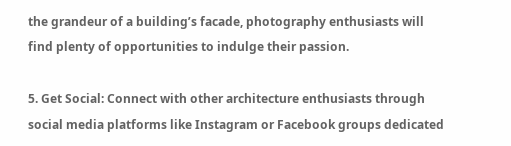the grandeur of a building’s facade, photography enthusiasts will find plenty of opportunities to indulge their passion.

5. Get Social: Connect with other architecture enthusiasts through social media platforms like Instagram or Facebook groups dedicated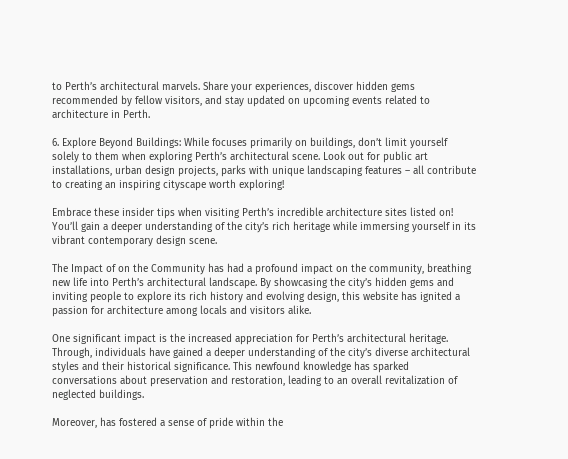to Perth’s architectural marvels. Share your experiences, discover hidden gems recommended by fellow visitors, and stay updated on upcoming events related to architecture in Perth.

6. Explore Beyond Buildings: While focuses primarily on buildings, don’t limit yourself solely to them when exploring Perth’s architectural scene. Look out for public art installations, urban design projects, parks with unique landscaping features – all contribute to creating an inspiring cityscape worth exploring!

Embrace these insider tips when visiting Perth’s incredible architecture sites listed on! You’ll gain a deeper understanding of the city’s rich heritage while immersing yourself in its vibrant contemporary design scene.

The Impact of on the Community has had a profound impact on the community, breathing new life into Perth’s architectural landscape. By showcasing the city’s hidden gems and inviting people to explore its rich history and evolving design, this website has ignited a passion for architecture among locals and visitors alike.

One significant impact is the increased appreciation for Perth’s architectural heritage. Through, individuals have gained a deeper understanding of the city’s diverse architectural styles and their historical significance. This newfound knowledge has sparked conversations about preservation and restoration, leading to an overall revitalization of neglected buildings.

Moreover, has fostered a sense of pride within the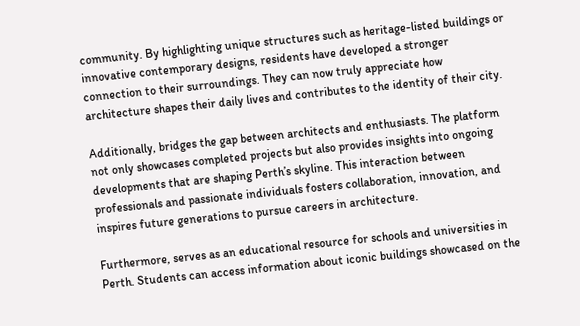community. By highlighting unique structures such as heritage-listed buildings or innovative contemporary designs, residents have developed a stronger connection to their surroundings. They can now truly appreciate how architecture shapes their daily lives and contributes to the identity of their city.

Additionally, bridges the gap between architects and enthusiasts. The platform not only showcases completed projects but also provides insights into ongoing developments that are shaping Perth’s skyline. This interaction between professionals and passionate individuals fosters collaboration, innovation, and inspires future generations to pursue careers in architecture.

Furthermore, serves as an educational resource for schools and universities in Perth. Students can access information about iconic buildings showcased on the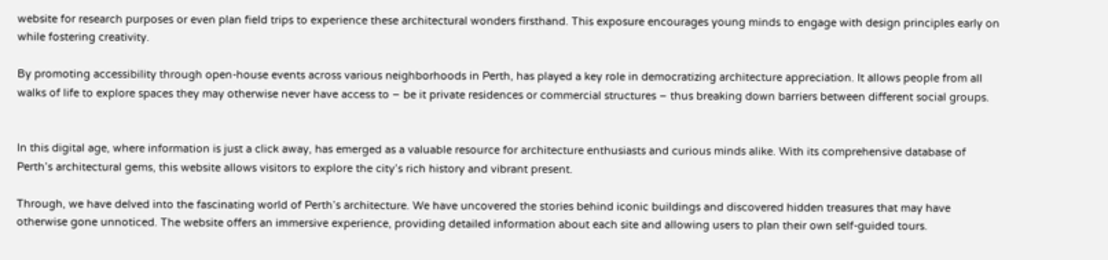website for research purposes or even plan field trips to experience these architectural wonders firsthand. This exposure encourages young minds to engage with design principles early on while fostering creativity.

By promoting accessibility through open-house events across various neighborhoods in Perth, has played a key role in democratizing architecture appreciation. It allows people from all walks of life to explore spaces they may otherwise never have access to – be it private residences or commercial structures – thus breaking down barriers between different social groups.


In this digital age, where information is just a click away, has emerged as a valuable resource for architecture enthusiasts and curious minds alike. With its comprehensive database of Perth’s architectural gems, this website allows visitors to explore the city’s rich history and vibrant present.

Through, we have delved into the fascinating world of Perth’s architecture. We have uncovered the stories behind iconic buildings and discovered hidden treasures that may have otherwise gone unnoticed. The website offers an immersive experience, providing detailed information about each site and allowing users to plan their own self-guided tours.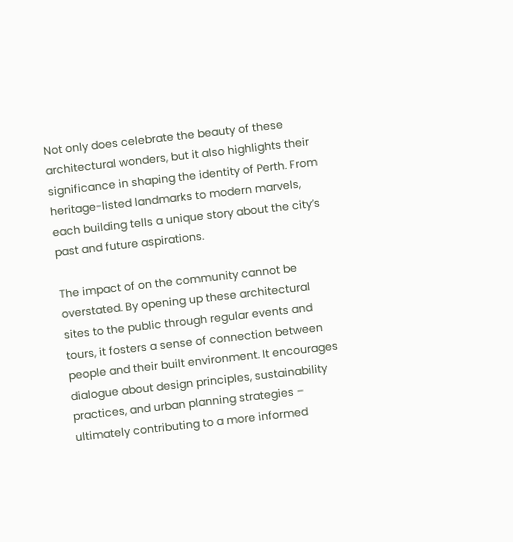Not only does celebrate the beauty of these architectural wonders, but it also highlights their significance in shaping the identity of Perth. From heritage-listed landmarks to modern marvels, each building tells a unique story about the city’s past and future aspirations.

The impact of on the community cannot be overstated. By opening up these architectural sites to the public through regular events and tours, it fosters a sense of connection between people and their built environment. It encourages dialogue about design principles, sustainability practices, and urban planning strategies – ultimately contributing to a more informed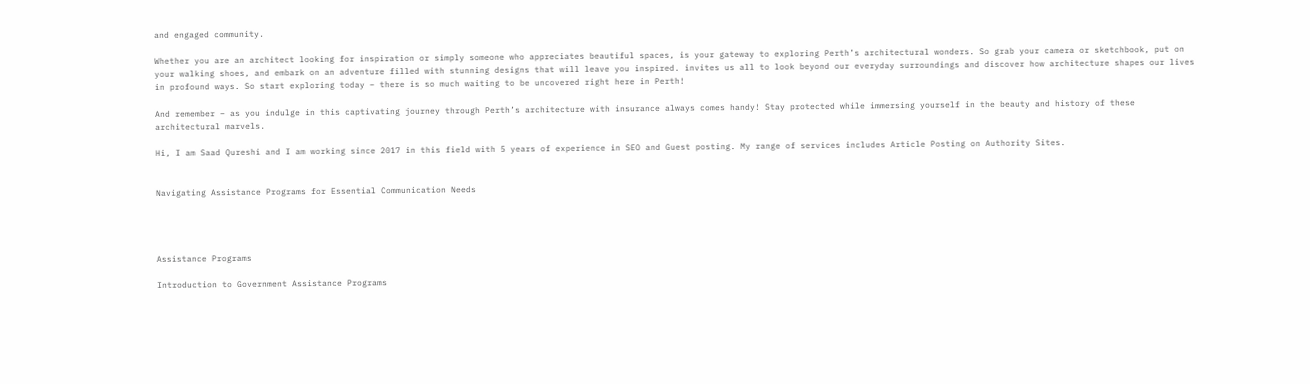and engaged community.

Whether you are an architect looking for inspiration or simply someone who appreciates beautiful spaces, is your gateway to exploring Perth’s architectural wonders. So grab your camera or sketchbook, put on your walking shoes, and embark on an adventure filled with stunning designs that will leave you inspired. invites us all to look beyond our everyday surroundings and discover how architecture shapes our lives in profound ways. So start exploring today – there is so much waiting to be uncovered right here in Perth!

And remember – as you indulge in this captivating journey through Perth’s architecture with insurance always comes handy! Stay protected while immersing yourself in the beauty and history of these architectural marvels.

Hi, I am Saad Qureshi and I am working since 2017 in this field with 5 years of experience in SEO and Guest posting. My range of services includes Article Posting on Authority Sites.


Navigating Assistance Programs for Essential Communication Needs




Assistance Programs

Introduction to Government Assistance Programs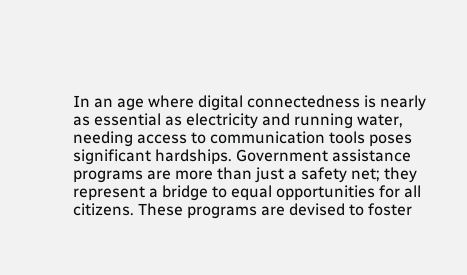In an age where digital connectedness is nearly as essential as electricity and running water, needing access to communication tools poses significant hardships. Government assistance programs are more than just a safety net; they represent a bridge to equal opportunities for all citizens. These programs are devised to foster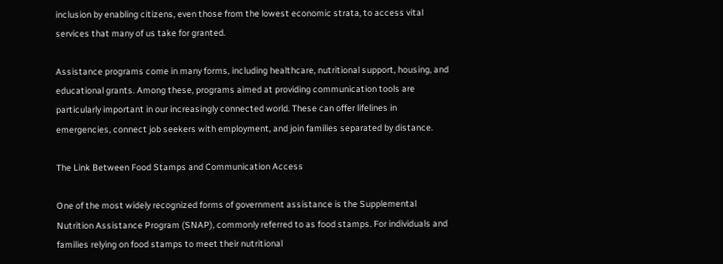inclusion by enabling citizens, even those from the lowest economic strata, to access vital services that many of us take for granted.

Assistance programs come in many forms, including healthcare, nutritional support, housing, and educational grants. Among these, programs aimed at providing communication tools are particularly important in our increasingly connected world. These can offer lifelines in emergencies, connect job seekers with employment, and join families separated by distance.

The Link Between Food Stamps and Communication Access

One of the most widely recognized forms of government assistance is the Supplemental Nutrition Assistance Program (SNAP), commonly referred to as food stamps. For individuals and families relying on food stamps to meet their nutritional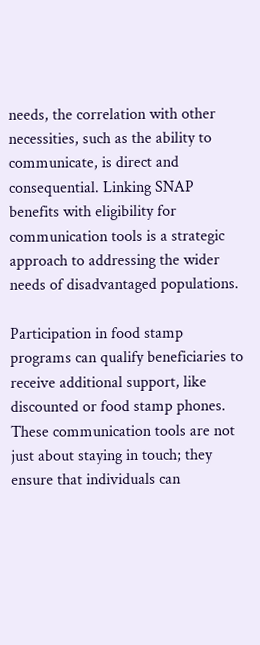needs, the correlation with other necessities, such as the ability to communicate, is direct and consequential. Linking SNAP benefits with eligibility for communication tools is a strategic approach to addressing the wider needs of disadvantaged populations.

Participation in food stamp programs can qualify beneficiaries to receive additional support, like discounted or food stamp phones. These communication tools are not just about staying in touch; they ensure that individuals can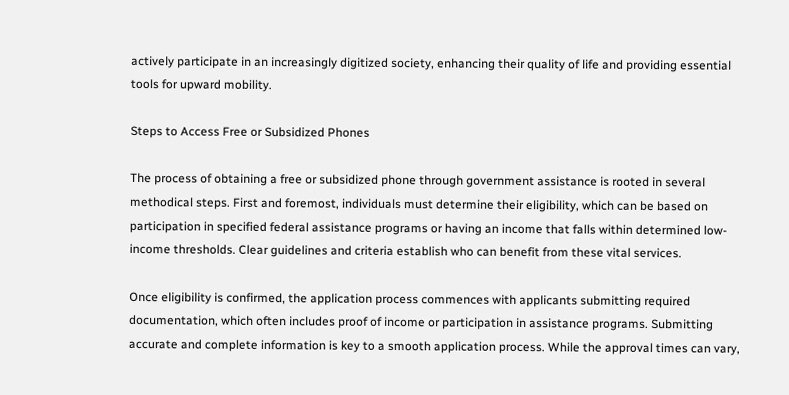actively participate in an increasingly digitized society, enhancing their quality of life and providing essential tools for upward mobility.

Steps to Access Free or Subsidized Phones

The process of obtaining a free or subsidized phone through government assistance is rooted in several methodical steps. First and foremost, individuals must determine their eligibility, which can be based on participation in specified federal assistance programs or having an income that falls within determined low-income thresholds. Clear guidelines and criteria establish who can benefit from these vital services.

Once eligibility is confirmed, the application process commences with applicants submitting required documentation, which often includes proof of income or participation in assistance programs. Submitting accurate and complete information is key to a smooth application process. While the approval times can vary,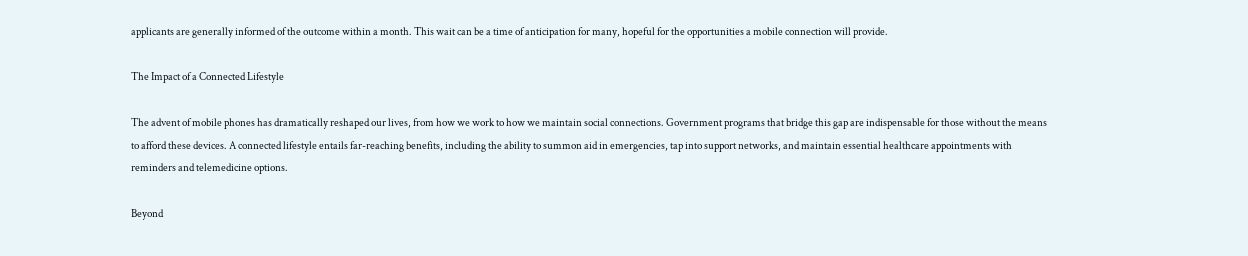applicants are generally informed of the outcome within a month. This wait can be a time of anticipation for many, hopeful for the opportunities a mobile connection will provide.

The Impact of a Connected Lifestyle

The advent of mobile phones has dramatically reshaped our lives, from how we work to how we maintain social connections. Government programs that bridge this gap are indispensable for those without the means to afford these devices. A connected lifestyle entails far-reaching benefits, including the ability to summon aid in emergencies, tap into support networks, and maintain essential healthcare appointments with reminders and telemedicine options.

Beyond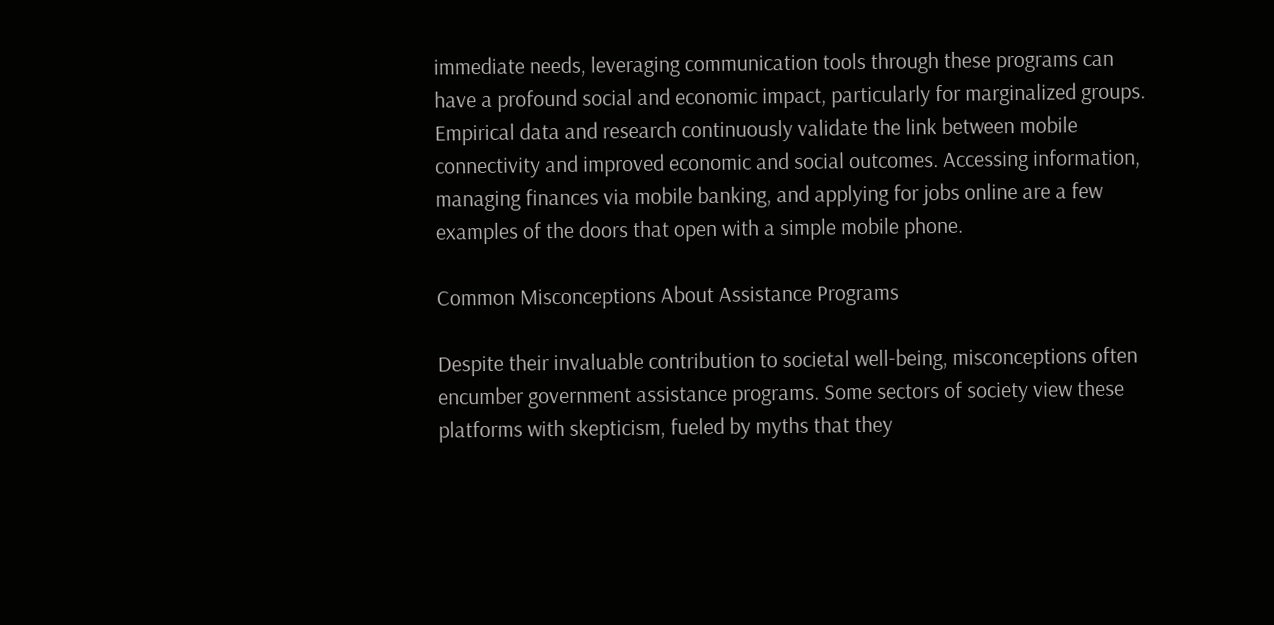immediate needs, leveraging communication tools through these programs can have a profound social and economic impact, particularly for marginalized groups. Empirical data and research continuously validate the link between mobile connectivity and improved economic and social outcomes. Accessing information, managing finances via mobile banking, and applying for jobs online are a few examples of the doors that open with a simple mobile phone.

Common Misconceptions About Assistance Programs

Despite their invaluable contribution to societal well-being, misconceptions often encumber government assistance programs. Some sectors of society view these platforms with skepticism, fueled by myths that they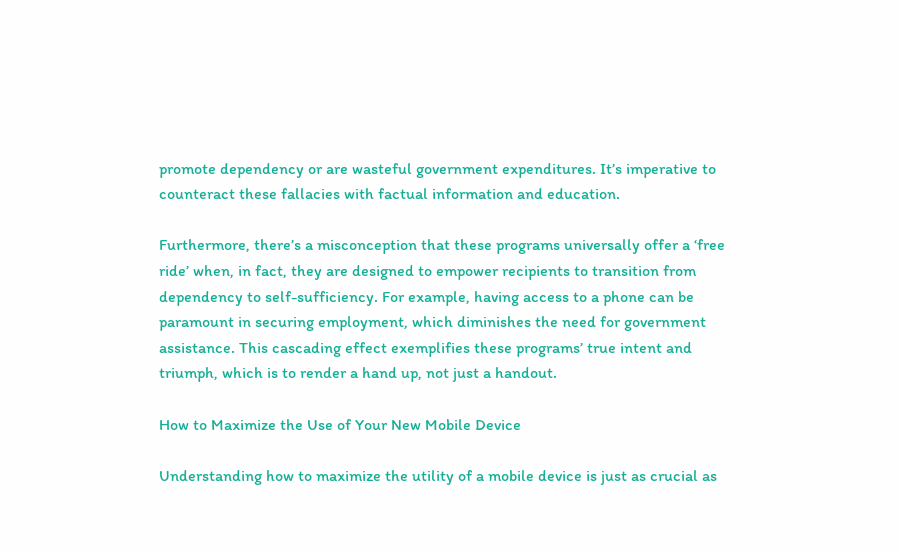promote dependency or are wasteful government expenditures. It’s imperative to counteract these fallacies with factual information and education.

Furthermore, there’s a misconception that these programs universally offer a ‘free ride’ when, in fact, they are designed to empower recipients to transition from dependency to self-sufficiency. For example, having access to a phone can be paramount in securing employment, which diminishes the need for government assistance. This cascading effect exemplifies these programs’ true intent and triumph, which is to render a hand up, not just a handout.

How to Maximize the Use of Your New Mobile Device

Understanding how to maximize the utility of a mobile device is just as crucial as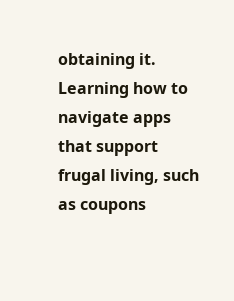obtaining it. Learning how to navigate apps that support frugal living, such as coupons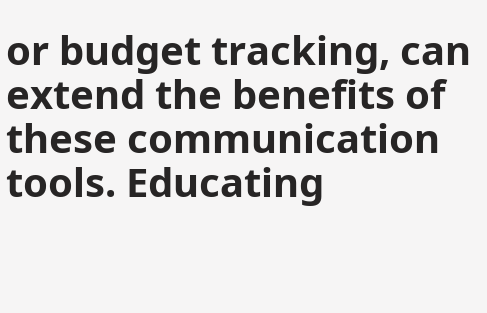or budget tracking, can extend the benefits of these communication tools. Educating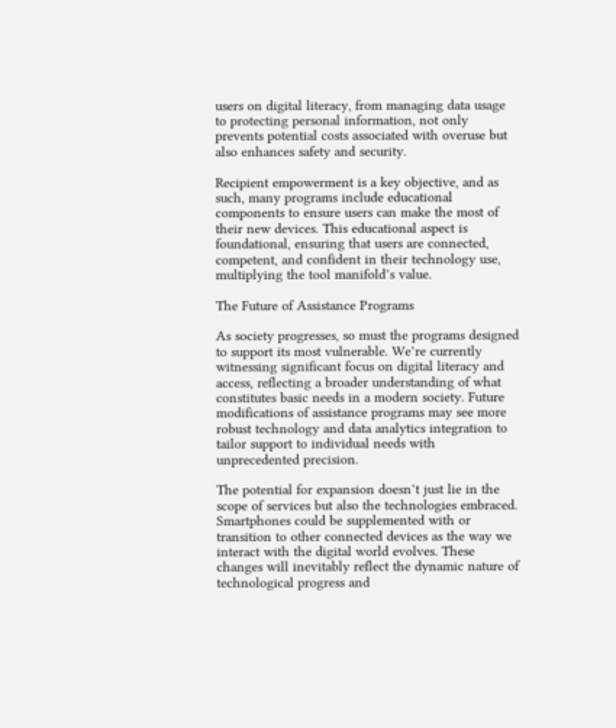users on digital literacy, from managing data usage to protecting personal information, not only prevents potential costs associated with overuse but also enhances safety and security.

Recipient empowerment is a key objective, and as such, many programs include educational components to ensure users can make the most of their new devices. This educational aspect is foundational, ensuring that users are connected, competent, and confident in their technology use, multiplying the tool manifold’s value.

The Future of Assistance Programs

As society progresses, so must the programs designed to support its most vulnerable. We’re currently witnessing significant focus on digital literacy and access, reflecting a broader understanding of what constitutes basic needs in a modern society. Future modifications of assistance programs may see more robust technology and data analytics integration to tailor support to individual needs with unprecedented precision.

The potential for expansion doesn’t just lie in the scope of services but also the technologies embraced. Smartphones could be supplemented with or transition to other connected devices as the way we interact with the digital world evolves. These changes will inevitably reflect the dynamic nature of technological progress and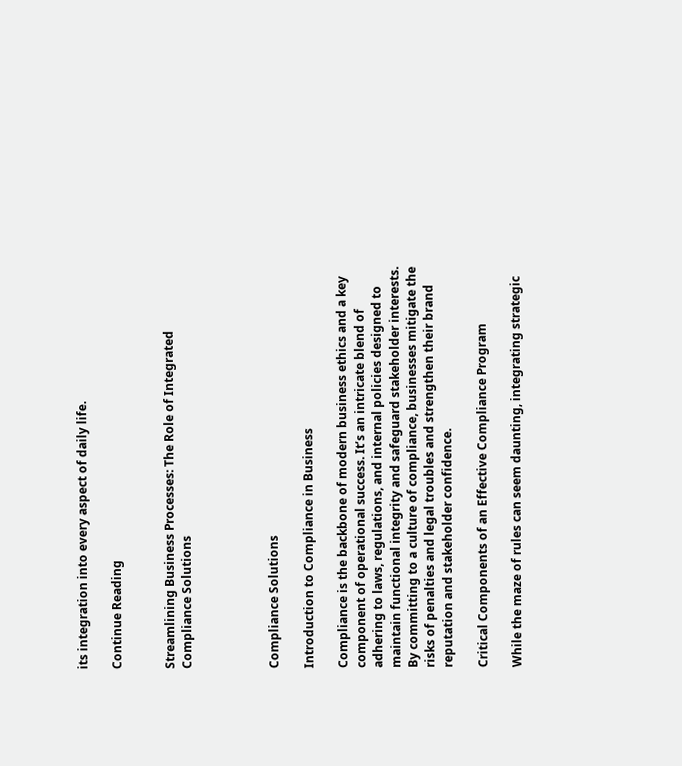its integration into every aspect of daily life.

Continue Reading


Streamlining Business Processes: The Role of Integrated Compliance Solutions




Compliance Solutions

Introduction to Compliance in Business

Compliance is the backbone of modern business ethics and a key component of operational success. It’s an intricate blend of adhering to laws, regulations, and internal policies designed to maintain functional integrity and safeguard stakeholder interests. By committing to a culture of compliance, businesses mitigate the risks of penalties and legal troubles and strengthen their brand reputation and stakeholder confidence.

Critical Components of an Effective Compliance Program

While the maze of rules can seem daunting, integrating strategic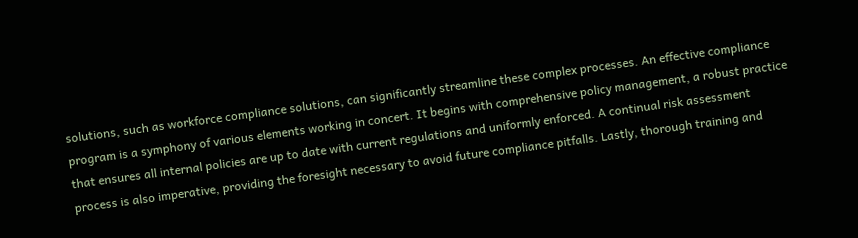solutions, such as workforce compliance solutions, can significantly streamline these complex processes. An effective compliance program is a symphony of various elements working in concert. It begins with comprehensive policy management, a robust practice that ensures all internal policies are up to date with current regulations and uniformly enforced. A continual risk assessment process is also imperative, providing the foresight necessary to avoid future compliance pitfalls. Lastly, thorough training and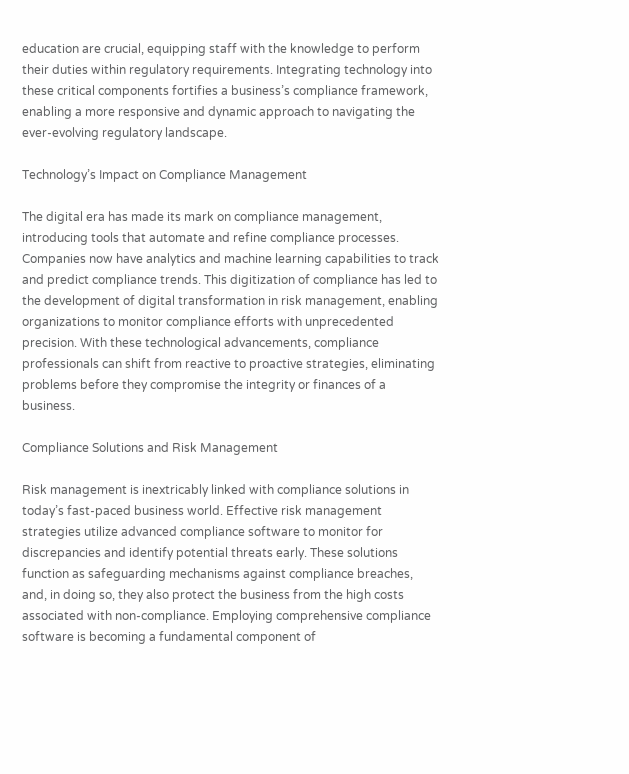education are crucial, equipping staff with the knowledge to perform their duties within regulatory requirements. Integrating technology into these critical components fortifies a business’s compliance framework, enabling a more responsive and dynamic approach to navigating the ever-evolving regulatory landscape.

Technology’s Impact on Compliance Management

The digital era has made its mark on compliance management, introducing tools that automate and refine compliance processes. Companies now have analytics and machine learning capabilities to track and predict compliance trends. This digitization of compliance has led to the development of digital transformation in risk management, enabling organizations to monitor compliance efforts with unprecedented precision. With these technological advancements, compliance professionals can shift from reactive to proactive strategies, eliminating problems before they compromise the integrity or finances of a business.

Compliance Solutions and Risk Management

Risk management is inextricably linked with compliance solutions in today’s fast-paced business world. Effective risk management strategies utilize advanced compliance software to monitor for discrepancies and identify potential threats early. These solutions function as safeguarding mechanisms against compliance breaches, and, in doing so, they also protect the business from the high costs associated with non-compliance. Employing comprehensive compliance software is becoming a fundamental component of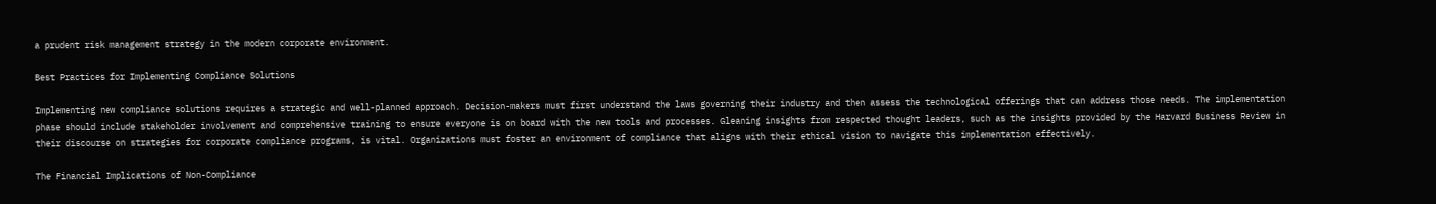a prudent risk management strategy in the modern corporate environment.

Best Practices for Implementing Compliance Solutions

Implementing new compliance solutions requires a strategic and well-planned approach. Decision-makers must first understand the laws governing their industry and then assess the technological offerings that can address those needs. The implementation phase should include stakeholder involvement and comprehensive training to ensure everyone is on board with the new tools and processes. Gleaning insights from respected thought leaders, such as the insights provided by the Harvard Business Review in their discourse on strategies for corporate compliance programs, is vital. Organizations must foster an environment of compliance that aligns with their ethical vision to navigate this implementation effectively.

The Financial Implications of Non-Compliance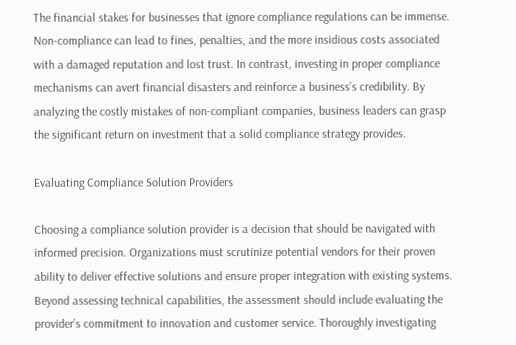The financial stakes for businesses that ignore compliance regulations can be immense. Non-compliance can lead to fines, penalties, and the more insidious costs associated with a damaged reputation and lost trust. In contrast, investing in proper compliance mechanisms can avert financial disasters and reinforce a business’s credibility. By analyzing the costly mistakes of non-compliant companies, business leaders can grasp the significant return on investment that a solid compliance strategy provides.

Evaluating Compliance Solution Providers

Choosing a compliance solution provider is a decision that should be navigated with informed precision. Organizations must scrutinize potential vendors for their proven ability to deliver effective solutions and ensure proper integration with existing systems. Beyond assessing technical capabilities, the assessment should include evaluating the provider’s commitment to innovation and customer service. Thoroughly investigating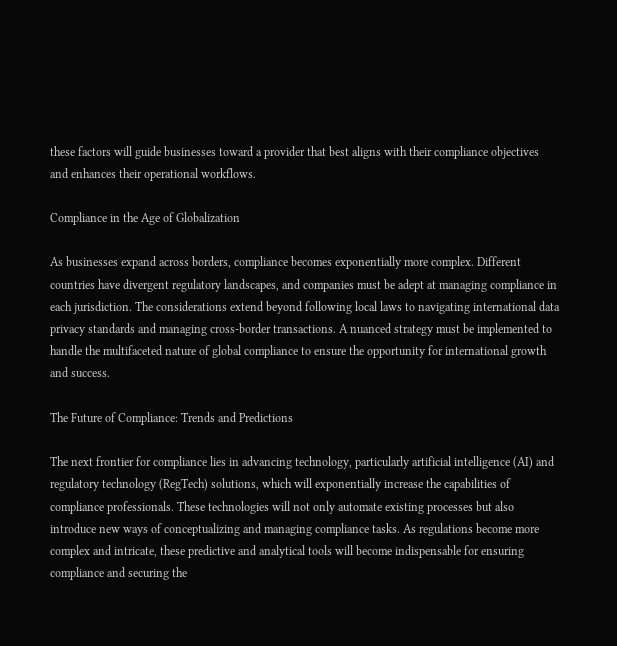these factors will guide businesses toward a provider that best aligns with their compliance objectives and enhances their operational workflows.

Compliance in the Age of Globalization

As businesses expand across borders, compliance becomes exponentially more complex. Different countries have divergent regulatory landscapes, and companies must be adept at managing compliance in each jurisdiction. The considerations extend beyond following local laws to navigating international data privacy standards and managing cross-border transactions. A nuanced strategy must be implemented to handle the multifaceted nature of global compliance to ensure the opportunity for international growth and success.

The Future of Compliance: Trends and Predictions

The next frontier for compliance lies in advancing technology, particularly artificial intelligence (AI) and regulatory technology (RegTech) solutions, which will exponentially increase the capabilities of compliance professionals. These technologies will not only automate existing processes but also introduce new ways of conceptualizing and managing compliance tasks. As regulations become more complex and intricate, these predictive and analytical tools will become indispensable for ensuring compliance and securing the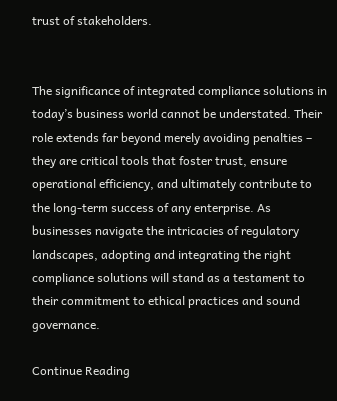trust of stakeholders.


The significance of integrated compliance solutions in today’s business world cannot be understated. Their role extends far beyond merely avoiding penalties – they are critical tools that foster trust, ensure operational efficiency, and ultimately contribute to the long-term success of any enterprise. As businesses navigate the intricacies of regulatory landscapes, adopting and integrating the right compliance solutions will stand as a testament to their commitment to ethical practices and sound governance.

Continue Reading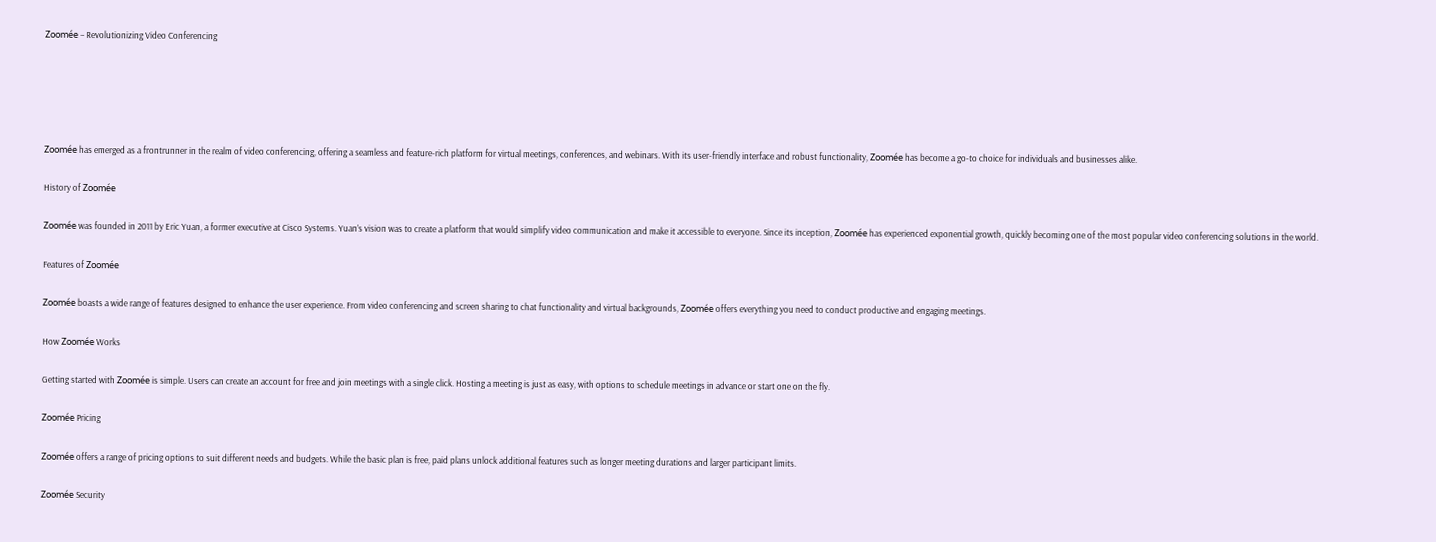Zoomée – Revolutionizing Video Conferencing





Zoomée has emerged as a frontrunner in the realm of video conferencing, offering a seamless and feature-rich platform for virtual meetings, conferences, and webinars. With its user-friendly interface and robust functionality, Zoomée has become a go-to choice for individuals and businesses alike.

History of Zoomée

Zoomée was founded in 2011 by Eric Yuan, a former executive at Cisco Systems. Yuan’s vision was to create a platform that would simplify video communication and make it accessible to everyone. Since its inception, Zoomée has experienced exponential growth, quickly becoming one of the most popular video conferencing solutions in the world.

Features of Zoomée

Zoomée boasts a wide range of features designed to enhance the user experience. From video conferencing and screen sharing to chat functionality and virtual backgrounds, Zoomée offers everything you need to conduct productive and engaging meetings.

How Zoomée Works

Getting started with Zoomée is simple. Users can create an account for free and join meetings with a single click. Hosting a meeting is just as easy, with options to schedule meetings in advance or start one on the fly.

Zoomée Pricing

Zoomée offers a range of pricing options to suit different needs and budgets. While the basic plan is free, paid plans unlock additional features such as longer meeting durations and larger participant limits.

Zoomée Security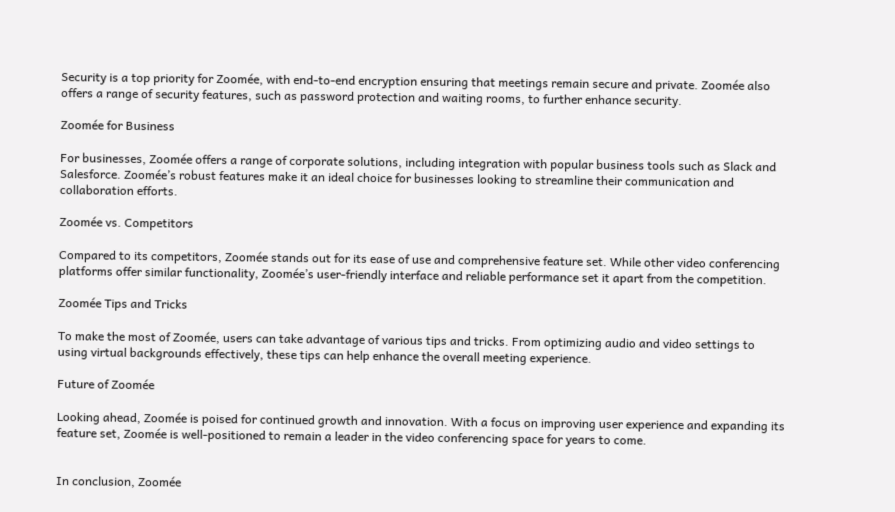Security is a top priority for Zoomée, with end-to-end encryption ensuring that meetings remain secure and private. Zoomée also offers a range of security features, such as password protection and waiting rooms, to further enhance security.

Zoomée for Business

For businesses, Zoomée offers a range of corporate solutions, including integration with popular business tools such as Slack and Salesforce. Zoomée’s robust features make it an ideal choice for businesses looking to streamline their communication and collaboration efforts.

Zoomée vs. Competitors

Compared to its competitors, Zoomée stands out for its ease of use and comprehensive feature set. While other video conferencing platforms offer similar functionality, Zoomée’s user-friendly interface and reliable performance set it apart from the competition.

Zoomée Tips and Tricks

To make the most of Zoomée, users can take advantage of various tips and tricks. From optimizing audio and video settings to using virtual backgrounds effectively, these tips can help enhance the overall meeting experience.

Future of Zoomée

Looking ahead, Zoomée is poised for continued growth and innovation. With a focus on improving user experience and expanding its feature set, Zoomée is well-positioned to remain a leader in the video conferencing space for years to come.


In conclusion, Zoomée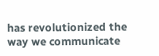has revolutionized the way we communicate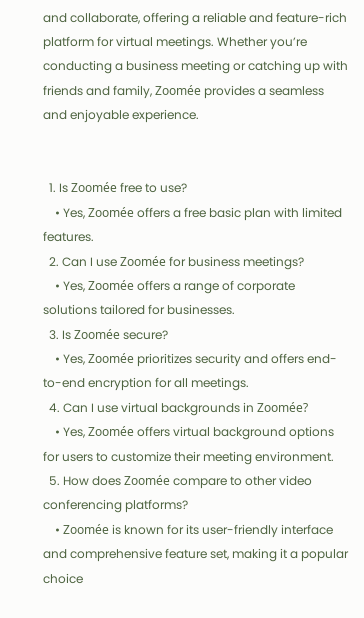and collaborate, offering a reliable and feature-rich platform for virtual meetings. Whether you’re conducting a business meeting or catching up with friends and family, Zoomée provides a seamless and enjoyable experience.


  1. Is Zoomée free to use?
    • Yes, Zoomée offers a free basic plan with limited features.
  2. Can I use Zoomée for business meetings?
    • Yes, Zoomée offers a range of corporate solutions tailored for businesses.
  3. Is Zoomée secure?
    • Yes, Zoomée prioritizes security and offers end-to-end encryption for all meetings.
  4. Can I use virtual backgrounds in Zoomée?
    • Yes, Zoomée offers virtual background options for users to customize their meeting environment.
  5. How does Zoomée compare to other video conferencing platforms?
    • Zoomée is known for its user-friendly interface and comprehensive feature set, making it a popular choice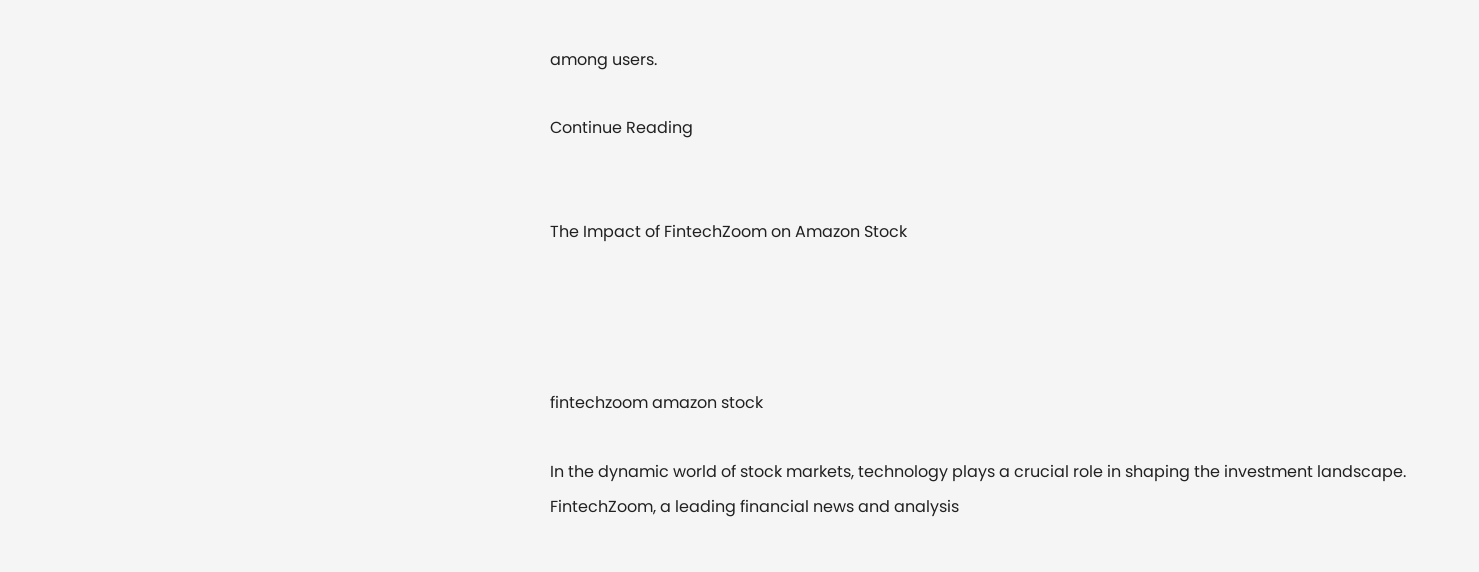among users.

Continue Reading


The Impact of FintechZoom on Amazon Stock




fintechzoom amazon stock

In the dynamic world of stock markets, technology plays a crucial role in shaping the investment landscape. FintechZoom, a leading financial news and analysis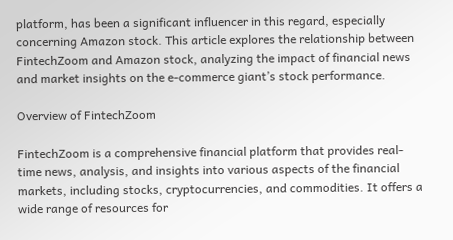platform, has been a significant influencer in this regard, especially concerning Amazon stock. This article explores the relationship between FintechZoom and Amazon stock, analyzing the impact of financial news and market insights on the e-commerce giant’s stock performance.

Overview of FintechZoom

FintechZoom is a comprehensive financial platform that provides real-time news, analysis, and insights into various aspects of the financial markets, including stocks, cryptocurrencies, and commodities. It offers a wide range of resources for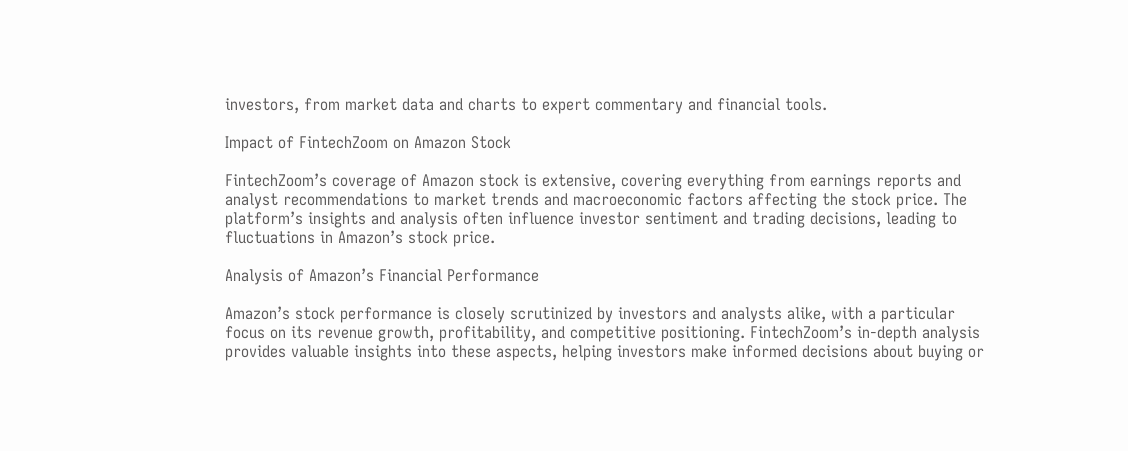investors, from market data and charts to expert commentary and financial tools.

Impact of FintechZoom on Amazon Stock

FintechZoom’s coverage of Amazon stock is extensive, covering everything from earnings reports and analyst recommendations to market trends and macroeconomic factors affecting the stock price. The platform’s insights and analysis often influence investor sentiment and trading decisions, leading to fluctuations in Amazon’s stock price.

Analysis of Amazon’s Financial Performance

Amazon’s stock performance is closely scrutinized by investors and analysts alike, with a particular focus on its revenue growth, profitability, and competitive positioning. FintechZoom’s in-depth analysis provides valuable insights into these aspects, helping investors make informed decisions about buying or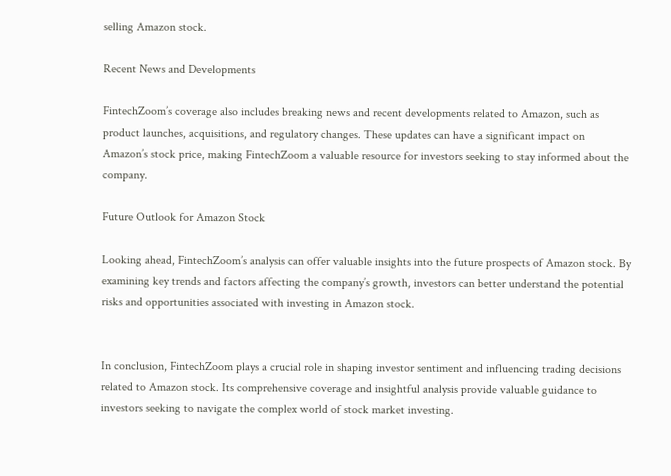selling Amazon stock.

Recent News and Developments

FintechZoom’s coverage also includes breaking news and recent developments related to Amazon, such as product launches, acquisitions, and regulatory changes. These updates can have a significant impact on Amazon’s stock price, making FintechZoom a valuable resource for investors seeking to stay informed about the company.

Future Outlook for Amazon Stock

Looking ahead, FintechZoom’s analysis can offer valuable insights into the future prospects of Amazon stock. By examining key trends and factors affecting the company’s growth, investors can better understand the potential risks and opportunities associated with investing in Amazon stock.


In conclusion, FintechZoom plays a crucial role in shaping investor sentiment and influencing trading decisions related to Amazon stock. Its comprehensive coverage and insightful analysis provide valuable guidance to investors seeking to navigate the complex world of stock market investing.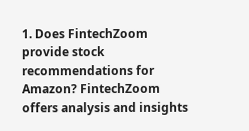1. Does FintechZoom provide stock recommendations for Amazon? FintechZoom offers analysis and insights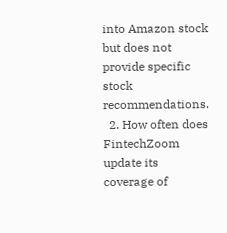into Amazon stock but does not provide specific stock recommendations.
  2. How often does FintechZoom update its coverage of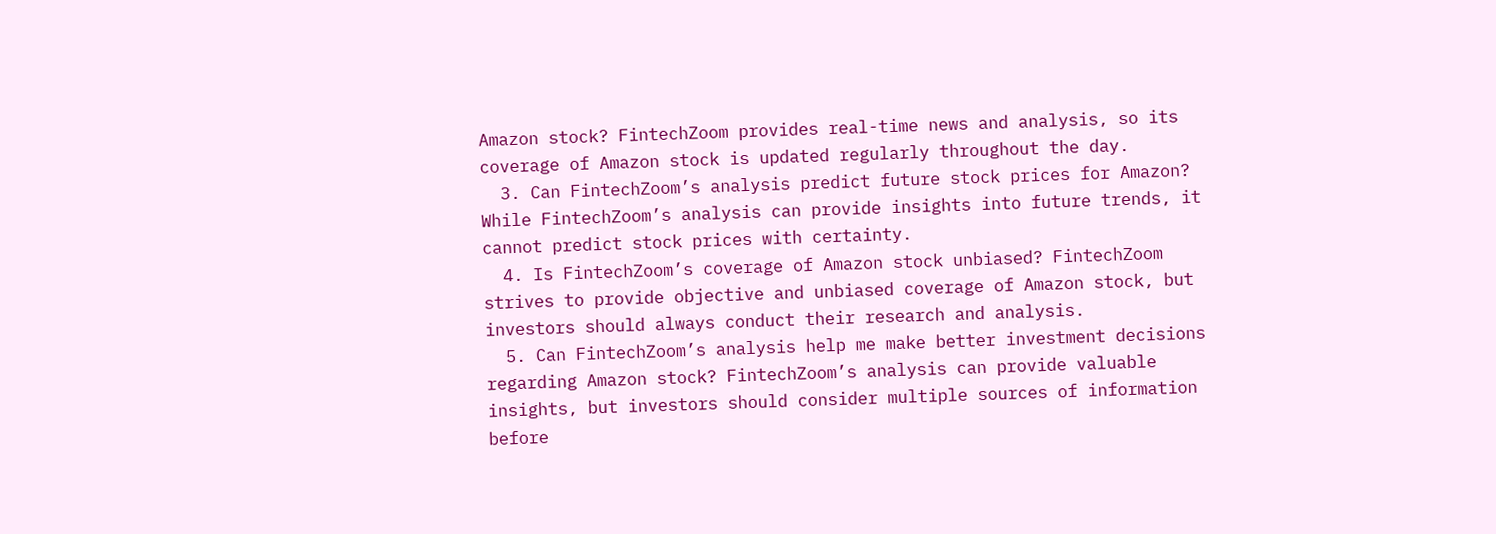Amazon stock? FintechZoom provides real-time news and analysis, so its coverage of Amazon stock is updated regularly throughout the day.
  3. Can FintechZoom’s analysis predict future stock prices for Amazon? While FintechZoom’s analysis can provide insights into future trends, it cannot predict stock prices with certainty.
  4. Is FintechZoom’s coverage of Amazon stock unbiased? FintechZoom strives to provide objective and unbiased coverage of Amazon stock, but investors should always conduct their research and analysis.
  5. Can FintechZoom’s analysis help me make better investment decisions regarding Amazon stock? FintechZoom’s analysis can provide valuable insights, but investors should consider multiple sources of information before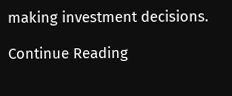making investment decisions.

Continue Reading